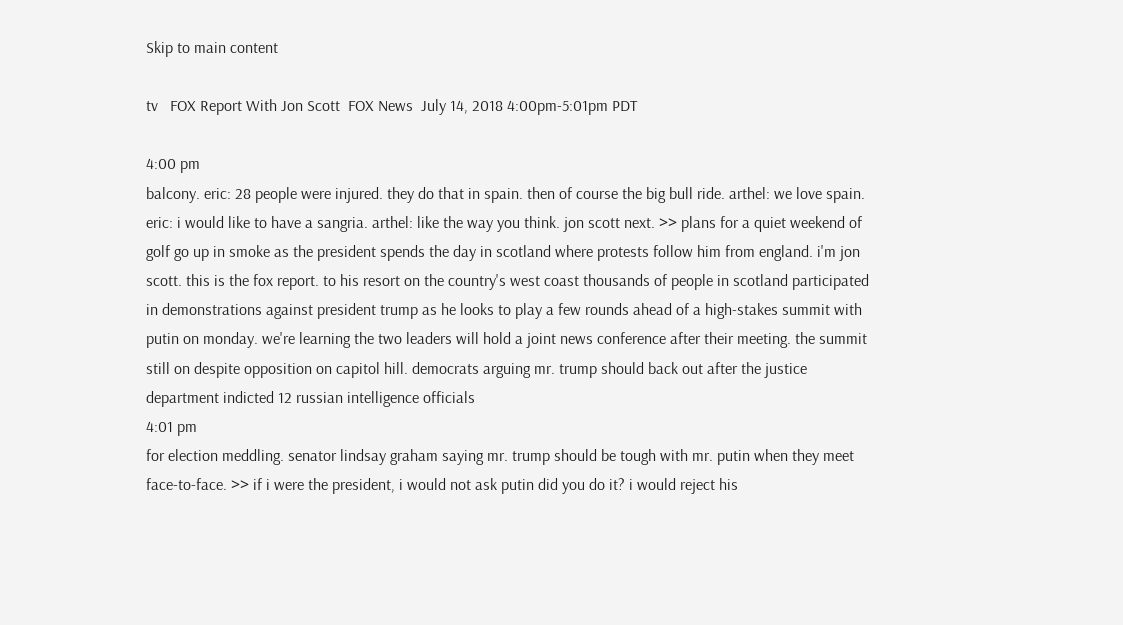Skip to main content

tv   FOX Report With Jon Scott  FOX News  July 14, 2018 4:00pm-5:01pm PDT

4:00 pm
balcony. eric: 28 people were injured. they do that in spain. then of course the big bull ride. arthel: we love spain. eric: i would like to have a sangria. arthel: like the way you think. jon scott next. >> plans for a quiet weekend of golf go up in smoke as the president spends the day in scotland where protests follow him from england. i'm jon scott. this is the fox report. to his resort on the country's west coast thousands of people in scotland participated in demonstrations against president trump as he looks to play a few rounds ahead of a high-stakes summit with putin on monday. we're learning the two leaders will hold a joint news conference after their meeting. the summit still on despite opposition on capitol hill. democrats arguing mr. trump should back out after the justice department indicted 12 russian intelligence officials
4:01 pm
for election meddling. senator lindsay graham saying mr. trump should be tough with mr. putin when they meet face-to-face. >> if i were the president, i would not ask putin did you do it? i would reject his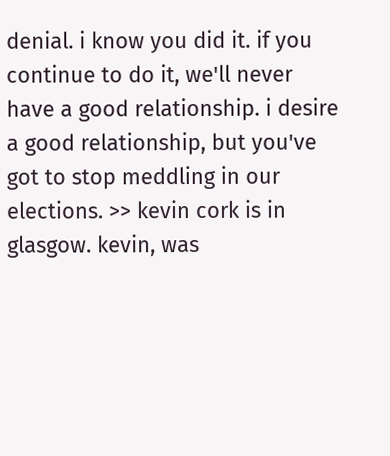denial. i know you did it. if you continue to do it, we'll never have a good relationship. i desire a good relationship, but you've got to stop meddling in our elections. >> kevin cork is in glasgow. kevin, was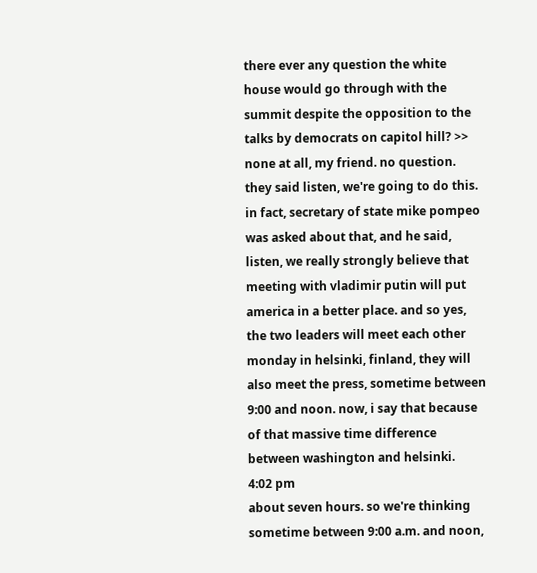there ever any question the white house would go through with the summit despite the opposition to the talks by democrats on capitol hill? >> none at all, my friend. no question. they said listen, we're going to do this. in fact, secretary of state mike pompeo was asked about that, and he said, listen, we really strongly believe that meeting with vladimir putin will put america in a better place. and so yes, the two leaders will meet each other monday in helsinki, finland, they will also meet the press, sometime between 9:00 and noon. now, i say that because of that massive time difference between washington and helsinki.
4:02 pm
about seven hours. so we're thinking sometime between 9:00 a.m. and noon,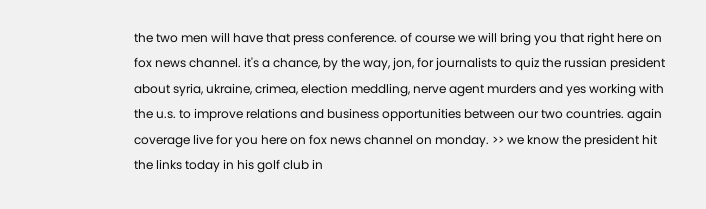the two men will have that press conference. of course we will bring you that right here on fox news channel. it's a chance, by the way, jon, for journalists to quiz the russian president about syria, ukraine, crimea, election meddling, nerve agent murders and yes working with the u.s. to improve relations and business opportunities between our two countries. again coverage live for you here on fox news channel on monday. >> we know the president hit the links today in his golf club in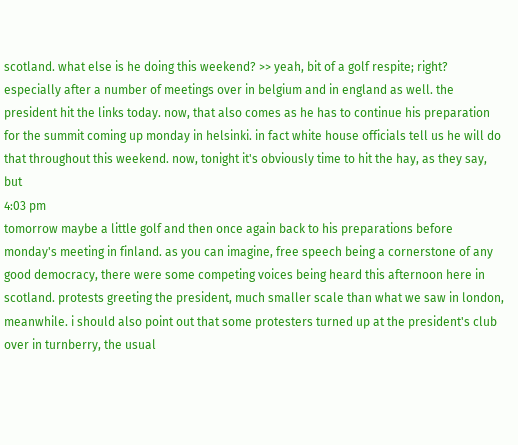scotland. what else is he doing this weekend? >> yeah, bit of a golf respite; right? especially after a number of meetings over in belgium and in england as well. the president hit the links today. now, that also comes as he has to continue his preparation for the summit coming up monday in helsinki. in fact white house officials tell us he will do that throughout this weekend. now, tonight it's obviously time to hit the hay, as they say, but
4:03 pm
tomorrow maybe a little golf and then once again back to his preparations before monday's meeting in finland. as you can imagine, free speech being a cornerstone of any good democracy, there were some competing voices being heard this afternoon here in scotland. protests greeting the president, much smaller scale than what we saw in london, meanwhile. i should also point out that some protesters turned up at the president's club over in turnberry, the usual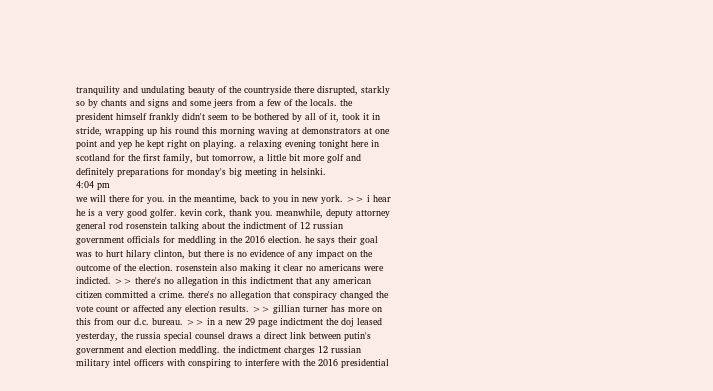tranquility and undulating beauty of the countryside there disrupted, starkly so by chants and signs and some jeers from a few of the locals. the president himself frankly didn't seem to be bothered by all of it, took it in stride, wrapping up his round this morning waving at demonstrators at one point and yep he kept right on playing. a relaxing evening tonight here in scotland for the first family, but tomorrow, a little bit more golf and definitely preparations for monday's big meeting in helsinki.
4:04 pm
we will there for you. in the meantime, back to you in new york. >> i hear he is a very good golfer. kevin cork, thank you. meanwhile, deputy attorney general rod rosenstein talking about the indictment of 12 russian government officials for meddling in the 2016 election. he says their goal was to hurt hilary clinton, but there is no evidence of any impact on the outcome of the election. rosenstein also making it clear no americans were indicted. >> there's no allegation in this indictment that any american citizen committed a crime. there's no allegation that conspiracy changed the vote count or affected any election results. >> gillian turner has more on this from our d.c. bureau. >> in a new 29 page indictment the doj leased yesterday, the russia special counsel draws a direct link between putin's government and election meddling. the indictment charges 12 russian military intel officers with conspiring to interfere with the 2016 presidential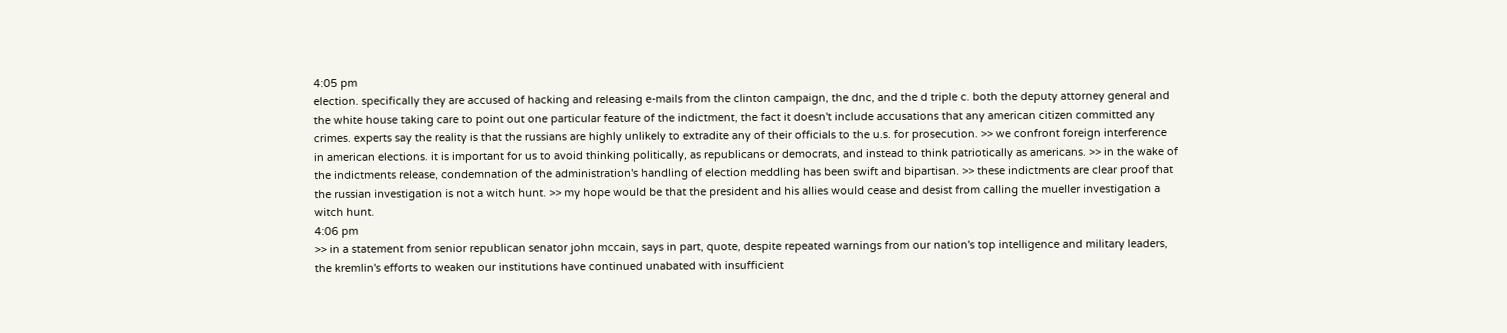4:05 pm
election. specifically they are accused of hacking and releasing e-mails from the clinton campaign, the dnc, and the d triple c. both the deputy attorney general and the white house taking care to point out one particular feature of the indictment, the fact it doesn't include accusations that any american citizen committed any crimes. experts say the reality is that the russians are highly unlikely to extradite any of their officials to the u.s. for prosecution. >> we confront foreign interference in american elections. it is important for us to avoid thinking politically, as republicans or democrats, and instead to think patriotically as americans. >> in the wake of the indictments release, condemnation of the administration's handling of election meddling has been swift and bipartisan. >> these indictments are clear proof that the russian investigation is not a witch hunt. >> my hope would be that the president and his allies would cease and desist from calling the mueller investigation a witch hunt.
4:06 pm
>> in a statement from senior republican senator john mccain, says in part, quote, despite repeated warnings from our nation's top intelligence and military leaders, the kremlin's efforts to weaken our institutions have continued unabated with insufficient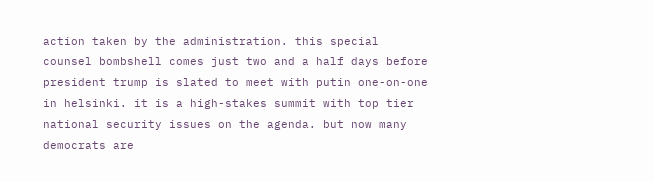action taken by the administration. this special counsel bombshell comes just two and a half days before president trump is slated to meet with putin one-on-one in helsinki. it is a high-stakes summit with top tier national security issues on the agenda. but now many democrats are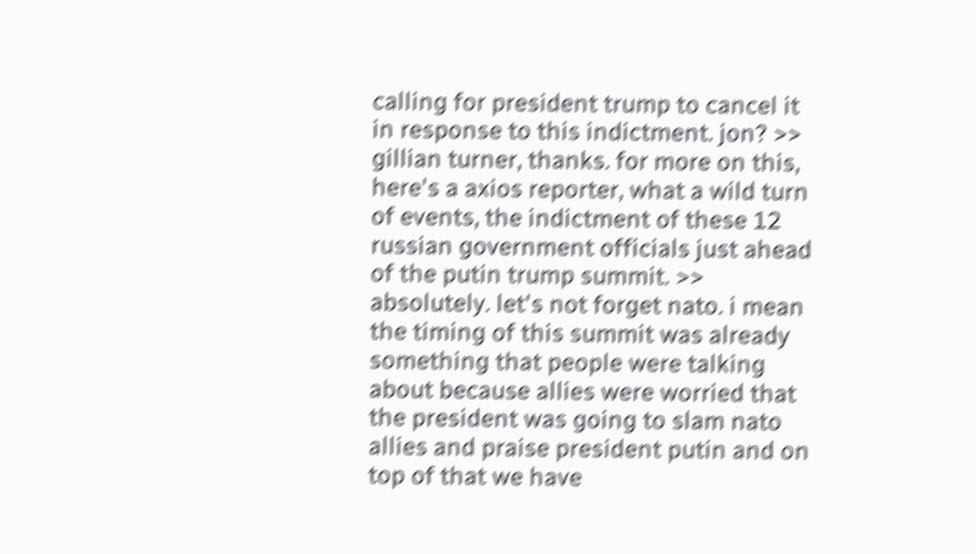calling for president trump to cancel it in response to this indictment. jon? >> gillian turner, thanks. for more on this, here's a axios reporter, what a wild turn of events, the indictment of these 12 russian government officials just ahead of the putin trump summit. >> absolutely. let's not forget nato. i mean the timing of this summit was already something that people were talking about because allies were worried that the president was going to slam nato allies and praise president putin and on top of that we have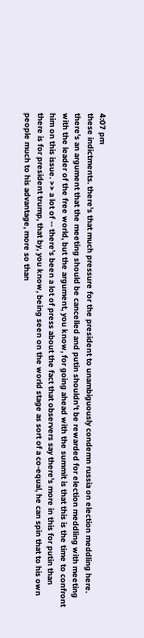4:07 pm
these indictments. there's that much pressure for the president to unambiguously condemn russia on election meddling here. there's an argument that the meeting should be cancelled and putin shouldn't be rewarded for election meddling with meeting with the leader of the free world, but the argument, you know, for going ahead with the summit is that this is the time to confront him on this issue. >> a lot of -- there's been a lot of press about the fact that observers say there's more in this for putin than there is for president trump, that by, you know, being seen on the world stage as sort of a co-equal, he can spin that to his own people much to his advantage, more so than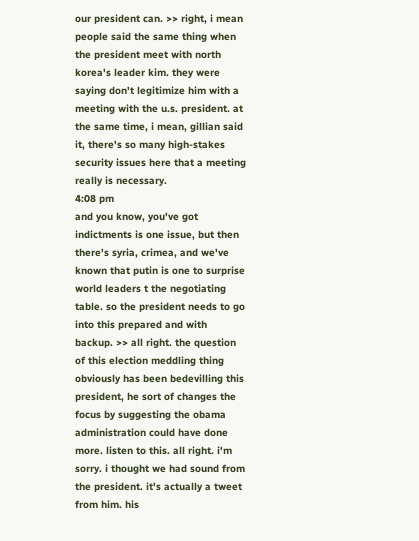our president can. >> right, i mean people said the same thing when the president meet with north korea's leader kim. they were saying don't legitimize him with a meeting with the u.s. president. at the same time, i mean, gillian said it, there's so many high-stakes security issues here that a meeting really is necessary.
4:08 pm
and you know, you've got indictments is one issue, but then there's syria, crimea, and we've known that putin is one to surprise world leaders t the negotiating table. so the president needs to go into this prepared and with backup. >> all right. the question of this election meddling thing obviously has been bedevilling this president, he sort of changes the focus by suggesting the obama administration could have done more. listen to this. all right. i'm sorry. i thought we had sound from the president. it's actually a tweet from him. his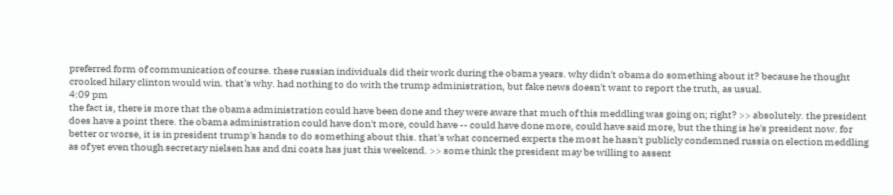preferred form of communication of course. these russian individuals did their work during the obama years. why didn't obama do something about it? because he thought crooked hilary clinton would win. that's why. had nothing to do with the trump administration, but fake news doesn't want to report the truth, as usual.
4:09 pm
the fact is, there is more that the obama administration could have been done and they were aware that much of this meddling was going on; right? >> absolutely. the president does have a point there. the obama administration could have don't more, could have -- could have done more, could have said more, but the thing is he's president now. for better or worse, it is in president trump's hands to do something about this. that's what concerned experts the most he hasn't publicly condemned russia on election meddling as of yet even though secretary nielsen has and dni coats has just this weekend. >> some think the president may be willing to assent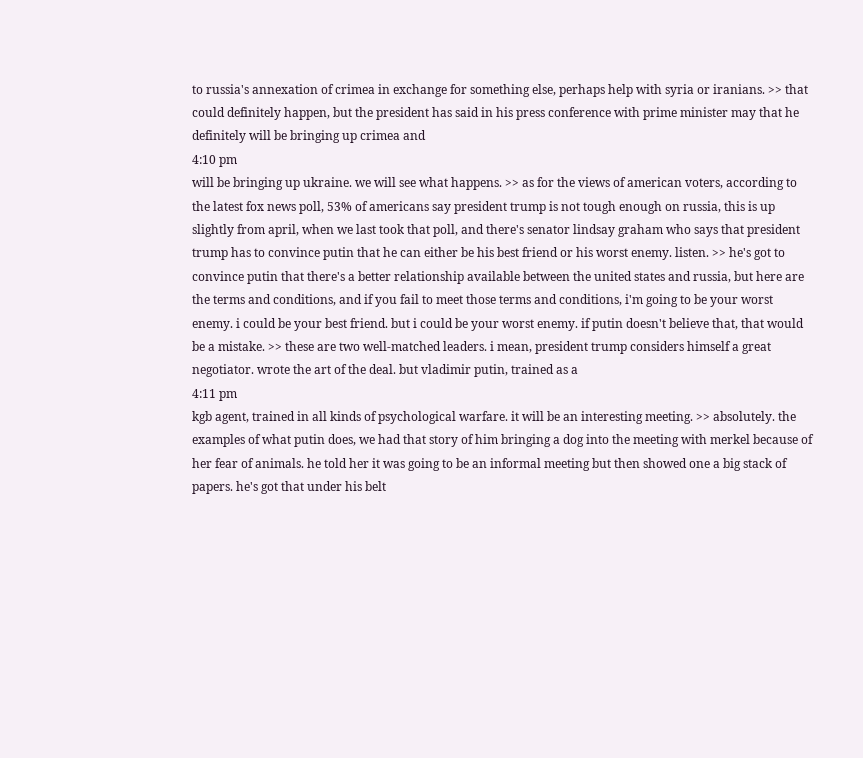to russia's annexation of crimea in exchange for something else, perhaps help with syria or iranians. >> that could definitely happen, but the president has said in his press conference with prime minister may that he definitely will be bringing up crimea and
4:10 pm
will be bringing up ukraine. we will see what happens. >> as for the views of american voters, according to the latest fox news poll, 53% of americans say president trump is not tough enough on russia, this is up slightly from april, when we last took that poll, and there's senator lindsay graham who says that president trump has to convince putin that he can either be his best friend or his worst enemy. listen. >> he's got to convince putin that there's a better relationship available between the united states and russia, but here are the terms and conditions, and if you fail to meet those terms and conditions, i'm going to be your worst enemy. i could be your best friend. but i could be your worst enemy. if putin doesn't believe that, that would be a mistake. >> these are two well-matched leaders. i mean, president trump considers himself a great negotiator. wrote the art of the deal. but vladimir putin, trained as a
4:11 pm
kgb agent, trained in all kinds of psychological warfare. it will be an interesting meeting. >> absolutely. the examples of what putin does, we had that story of him bringing a dog into the meeting with merkel because of her fear of animals. he told her it was going to be an informal meeting but then showed one a big stack of papers. he's got that under his belt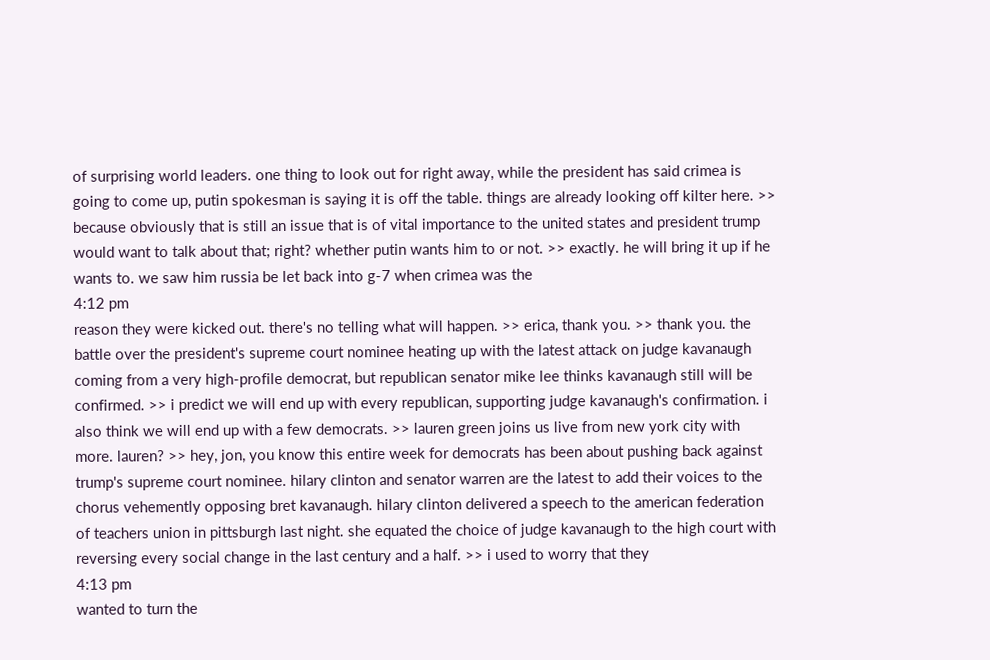of surprising world leaders. one thing to look out for right away, while the president has said crimea is going to come up, putin spokesman is saying it is off the table. things are already looking off kilter here. >> because obviously that is still an issue that is of vital importance to the united states and president trump would want to talk about that; right? whether putin wants him to or not. >> exactly. he will bring it up if he wants to. we saw him russia be let back into g-7 when crimea was the
4:12 pm
reason they were kicked out. there's no telling what will happen. >> erica, thank you. >> thank you. the battle over the president's supreme court nominee heating up with the latest attack on judge kavanaugh coming from a very high-profile democrat, but republican senator mike lee thinks kavanaugh still will be confirmed. >> i predict we will end up with every republican, supporting judge kavanaugh's confirmation. i also think we will end up with a few democrats. >> lauren green joins us live from new york city with more. lauren? >> hey, jon, you know this entire week for democrats has been about pushing back against trump's supreme court nominee. hilary clinton and senator warren are the latest to add their voices to the chorus vehemently opposing bret kavanaugh. hilary clinton delivered a speech to the american federation of teachers union in pittsburgh last night. she equated the choice of judge kavanaugh to the high court with reversing every social change in the last century and a half. >> i used to worry that they
4:13 pm
wanted to turn the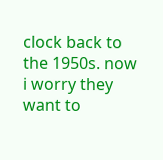clock back to the 1950s. now i worry they want to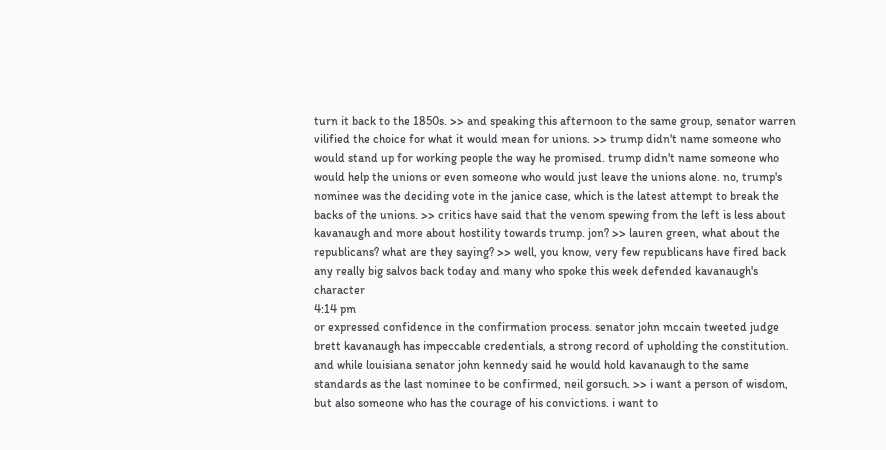turn it back to the 1850s. >> and speaking this afternoon to the same group, senator warren vilified the choice for what it would mean for unions. >> trump didn't name someone who would stand up for working people the way he promised. trump didn't name someone who would help the unions or even someone who would just leave the unions alone. no, trump's nominee was the deciding vote in the janice case, which is the latest attempt to break the backs of the unions. >> critics have said that the venom spewing from the left is less about kavanaugh and more about hostility towards trump. jon? >> lauren green, what about the republicans? what are they saying? >> well, you know, very few republicans have fired back any really big salvos back today and many who spoke this week defended kavanaugh's character
4:14 pm
or expressed confidence in the confirmation process. senator john mccain tweeted judge brett kavanaugh has impeccable credentials, a strong record of upholding the constitution. and while louisiana senator john kennedy said he would hold kavanaugh to the same standards as the last nominee to be confirmed, neil gorsuch. >> i want a person of wisdom, but also someone who has the courage of his convictions. i want to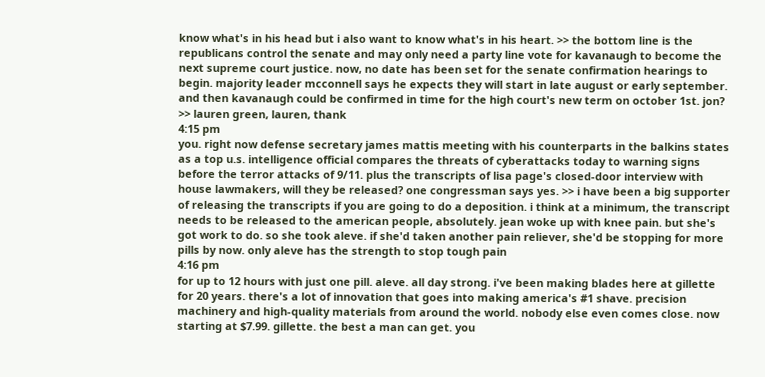know what's in his head but i also want to know what's in his heart. >> the bottom line is the republicans control the senate and may only need a party line vote for kavanaugh to become the next supreme court justice. now, no date has been set for the senate confirmation hearings to begin. majority leader mcconnell says he expects they will start in late august or early september. and then kavanaugh could be confirmed in time for the high court's new term on october 1st. jon? >> lauren green, lauren, thank
4:15 pm
you. right now defense secretary james mattis meeting with his counterparts in the balkins states as a top u.s. intelligence official compares the threats of cyberattacks today to warning signs before the terror attacks of 9/11. plus the transcripts of lisa page's closed-door interview with house lawmakers, will they be released? one congressman says yes. >> i have been a big supporter of releasing the transcripts if you are going to do a deposition. i think at a minimum, the transcript needs to be released to the american people, absolutely. jean woke up with knee pain. but she's got work to do. so she took aleve. if she'd taken another pain reliever, she'd be stopping for more pills by now. only aleve has the strength to stop tough pain
4:16 pm
for up to 12 hours with just one pill. aleve. all day strong. i've been making blades here at gillette for 20 years. there's a lot of innovation that goes into making america's #1 shave. precision machinery and high-quality materials from around the world. nobody else even comes close. now starting at $7.99. gillette. the best a man can get. you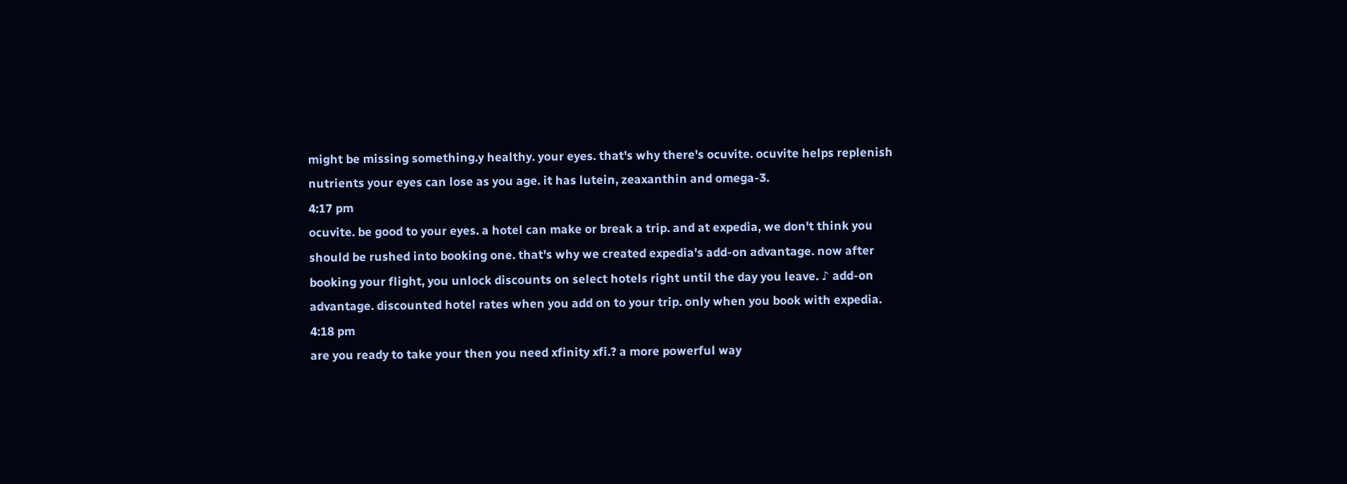might be missing something.y healthy. your eyes. that's why there's ocuvite. ocuvite helps replenish nutrients your eyes can lose as you age. it has lutein, zeaxanthin and omega-3.
4:17 pm
ocuvite. be good to your eyes. a hotel can make or break a trip. and at expedia, we don't think you should be rushed into booking one. that's why we created expedia's add-on advantage. now after booking your flight, you unlock discounts on select hotels right until the day you leave. ♪ add-on advantage. discounted hotel rates when you add on to your trip. only when you book with expedia.
4:18 pm
are you ready to take your then you need xfinity xfi.? a more powerful way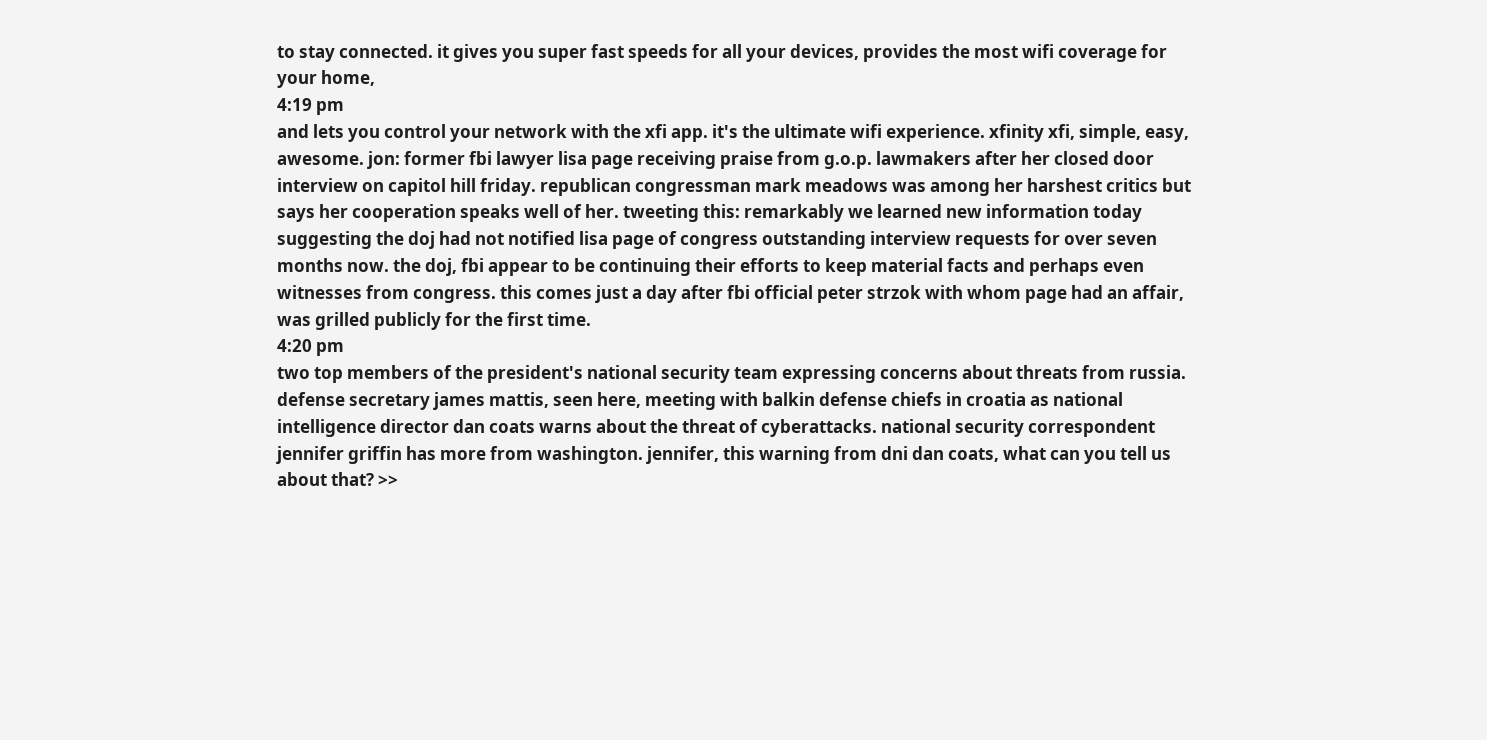to stay connected. it gives you super fast speeds for all your devices, provides the most wifi coverage for your home,
4:19 pm
and lets you control your network with the xfi app. it's the ultimate wifi experience. xfinity xfi, simple, easy, awesome. jon: former fbi lawyer lisa page receiving praise from g.o.p. lawmakers after her closed door interview on capitol hill friday. republican congressman mark meadows was among her harshest critics but says her cooperation speaks well of her. tweeting this: remarkably we learned new information today suggesting the doj had not notified lisa page of congress outstanding interview requests for over seven months now. the doj, fbi appear to be continuing their efforts to keep material facts and perhaps even witnesses from congress. this comes just a day after fbi official peter strzok with whom page had an affair, was grilled publicly for the first time.
4:20 pm
two top members of the president's national security team expressing concerns about threats from russia. defense secretary james mattis, seen here, meeting with balkin defense chiefs in croatia as national intelligence director dan coats warns about the threat of cyberattacks. national security correspondent jennifer griffin has more from washington. jennifer, this warning from dni dan coats, what can you tell us about that? >>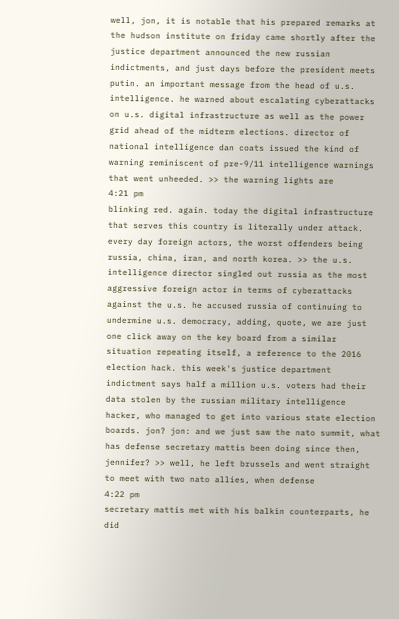well, jon, it is notable that his prepared remarks at the hudson institute on friday came shortly after the justice department announced the new russian indictments, and just days before the president meets putin. an important message from the head of u.s. intelligence. he warned about escalating cyberattacks on u.s. digital infrastructure as well as the power grid ahead of the midterm elections. director of national intelligence dan coats issued the kind of warning reminiscent of pre-9/11 intelligence warnings that went unheeded. >> the warning lights are
4:21 pm
blinking red. again. today the digital infrastructure that serves this country is literally under attack. every day foreign actors, the worst offenders being russia, china, iran, and north korea. >> the u.s. intelligence director singled out russia as the most aggressive foreign actor in terms of cyberattacks against the u.s. he accused russia of continuing to undermine u.s. democracy, adding, quote, we are just one click away on the key board from a similar situation repeating itself, a reference to the 2016 election hack. this week's justice department indictment says half a million u.s. voters had their data stolen by the russian military intelligence hacker, who managed to get into various state election boards. jon? jon: and we just saw the nato summit, what has defense secretary mattis been doing since then, jennifer? >> well, he left brussels and went straight to meet with two nato allies, when defense
4:22 pm
secretary mattis met with his balkin counterparts, he did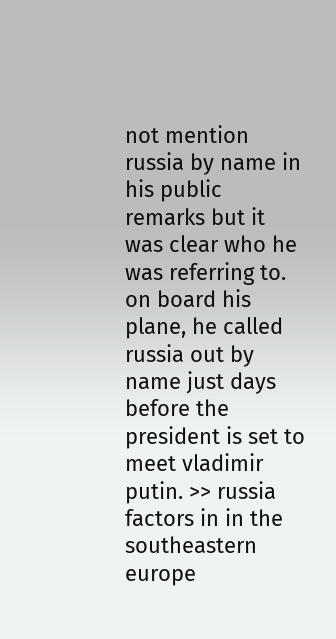not mention russia by name in his public remarks but it was clear who he was referring to. on board his plane, he called russia out by name just days before the president is set to meet vladimir putin. >> russia factors in in the southeastern europe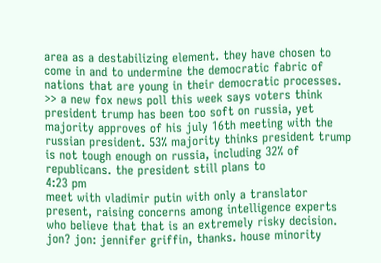area as a destabilizing element. they have chosen to come in and to undermine the democratic fabric of nations that are young in their democratic processes. >> a new fox news poll this week says voters think president trump has been too soft on russia, yet majority approves of his july 16th meeting with the russian president. 53% majority thinks president trump is not tough enough on russia, including 32% of republicans. the president still plans to
4:23 pm
meet with vladimir putin with only a translator present, raising concerns among intelligence experts who believe that that is an extremely risky decision. jon? jon: jennifer griffin, thanks. house minority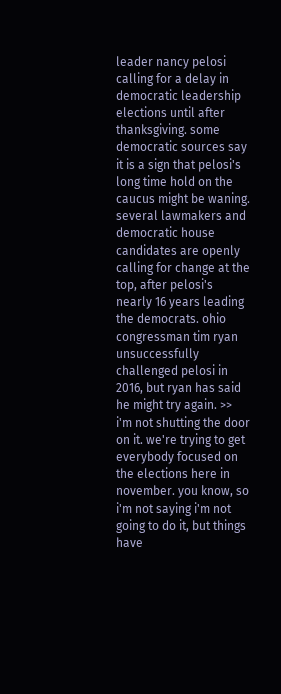leader nancy pelosi calling for a delay in democratic leadership elections until after thanksgiving. some democratic sources say it is a sign that pelosi's long time hold on the caucus might be waning. several lawmakers and democratic house candidates are openly calling for change at the top, after pelosi's nearly 16 years leading the democrats. ohio congressman tim ryan unsuccessfully challenged pelosi in 2016, but ryan has said he might try again. >> i'm not shutting the door on it. we're trying to get everybody focused on the elections here in november. you know, so i'm not saying i'm not going to do it, but things have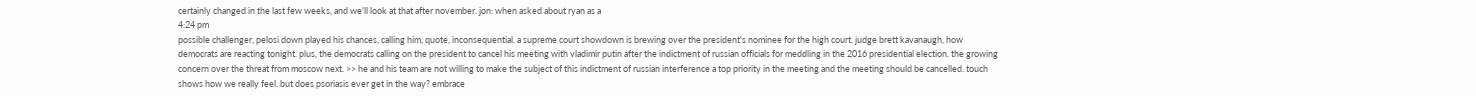certainly changed in the last few weeks, and we'll look at that after november. jon: when asked about ryan as a
4:24 pm
possible challenger, pelosi down played his chances, calling him, quote, inconsequential. a supreme court showdown is brewing over the president's nominee for the high court. judge brett kavanaugh, how democrats are reacting tonight. plus, the democrats calling on the president to cancel his meeting with vladimir putin after the indictment of russian officials for meddling in the 2016 presidential election. the growing concern over the threat from moscow next. >> he and his team are not willing to make the subject of this indictment of russian interference a top priority in the meeting and the meeting should be cancelled. touch shows how we really feel. but does psoriasis ever get in the way? embrace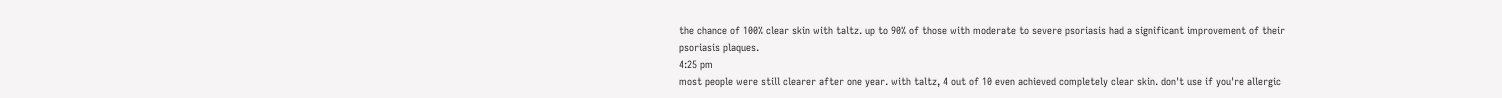the chance of 100% clear skin with taltz. up to 90% of those with moderate to severe psoriasis had a significant improvement of their psoriasis plaques.
4:25 pm
most people were still clearer after one year. with taltz, 4 out of 10 even achieved completely clear skin. don't use if you're allergic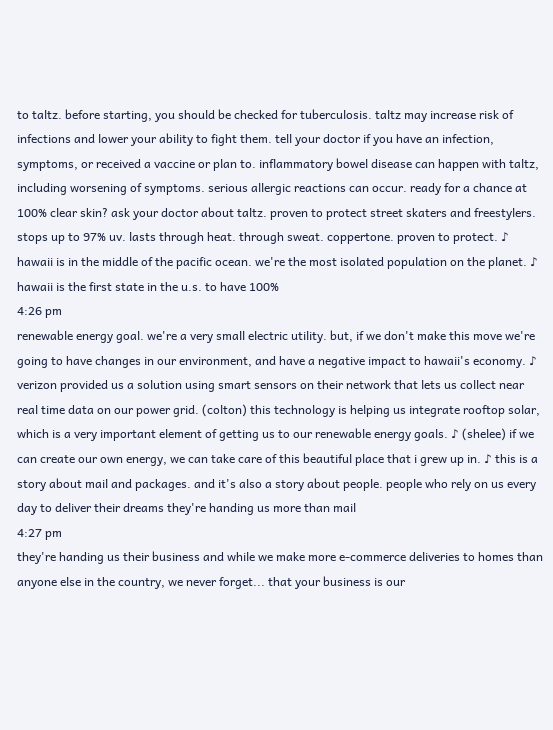to taltz. before starting, you should be checked for tuberculosis. taltz may increase risk of infections and lower your ability to fight them. tell your doctor if you have an infection, symptoms, or received a vaccine or plan to. inflammatory bowel disease can happen with taltz, including worsening of symptoms. serious allergic reactions can occur. ready for a chance at 100% clear skin? ask your doctor about taltz. proven to protect street skaters and freestylers. stops up to 97% uv. lasts through heat. through sweat. coppertone. proven to protect. ♪ hawaii is in the middle of the pacific ocean. we're the most isolated population on the planet. ♪ hawaii is the first state in the u.s. to have 100%
4:26 pm
renewable energy goal. we're a very small electric utility. but, if we don't make this move we're going to have changes in our environment, and have a negative impact to hawaii's economy. ♪ verizon provided us a solution using smart sensors on their network that lets us collect near real time data on our power grid. (colton) this technology is helping us integrate rooftop solar, which is a very important element of getting us to our renewable energy goals. ♪ (shelee) if we can create our own energy, we can take care of this beautiful place that i grew up in. ♪ this is a story about mail and packages. and it's also a story about people. people who rely on us every day to deliver their dreams they're handing us more than mail
4:27 pm
they're handing us their business and while we make more e-commerce deliveries to homes than anyone else in the country, we never forget... that your business is our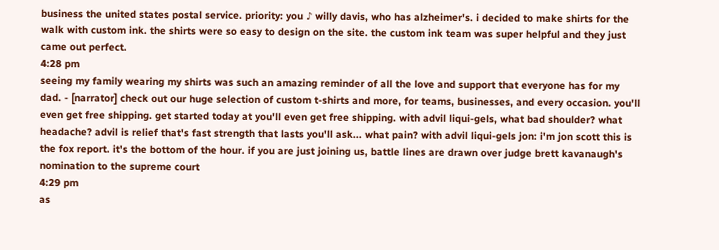business the united states postal service. priority: you ♪ willy davis, who has alzheimer's. i decided to make shirts for the walk with custom ink. the shirts were so easy to design on the site. the custom ink team was super helpful and they just came out perfect.
4:28 pm
seeing my family wearing my shirts was such an amazing reminder of all the love and support that everyone has for my dad. - [narrator] check out our huge selection of custom t-shirts and more, for teams, businesses, and every occasion. you'll even get free shipping. get started today at you'll even get free shipping. with advil liqui-gels, what bad shoulder? what headache? advil is relief that's fast strength that lasts you'll ask... what pain? with advil liqui-gels jon: i'm jon scott this is the fox report. it's the bottom of the hour. if you are just joining us, battle lines are drawn over judge brett kavanaugh's nomination to the supreme court
4:29 pm
as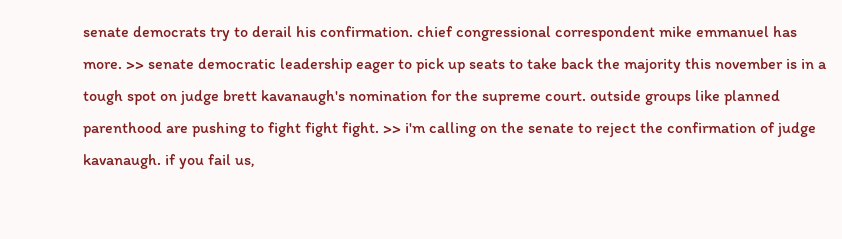senate democrats try to derail his confirmation. chief congressional correspondent mike emmanuel has more. >> senate democratic leadership eager to pick up seats to take back the majority this november is in a tough spot on judge brett kavanaugh's nomination for the supreme court. outside groups like planned parenthood are pushing to fight fight fight. >> i'm calling on the senate to reject the confirmation of judge kavanaugh. if you fail us,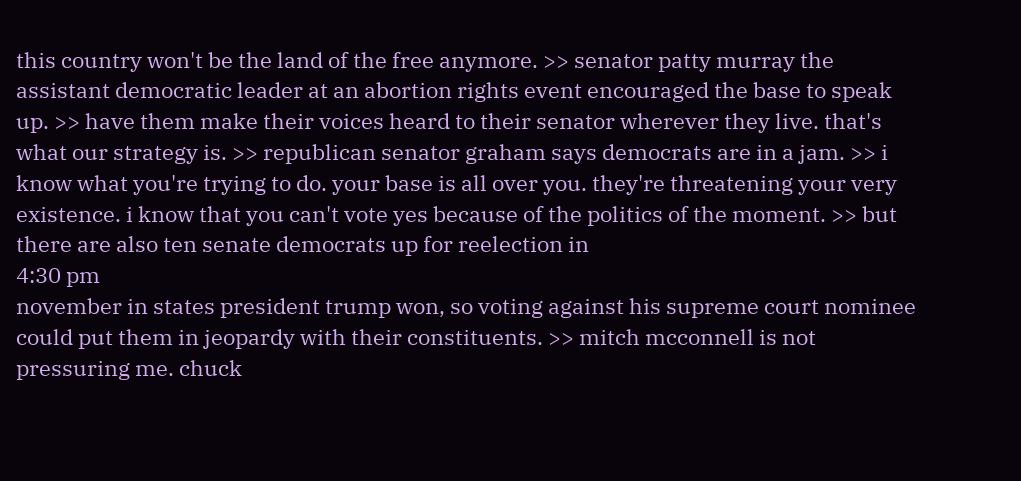this country won't be the land of the free anymore. >> senator patty murray the assistant democratic leader at an abortion rights event encouraged the base to speak up. >> have them make their voices heard to their senator wherever they live. that's what our strategy is. >> republican senator graham says democrats are in a jam. >> i know what you're trying to do. your base is all over you. they're threatening your very existence. i know that you can't vote yes because of the politics of the moment. >> but there are also ten senate democrats up for reelection in
4:30 pm
november in states president trump won, so voting against his supreme court nominee could put them in jeopardy with their constituents. >> mitch mcconnell is not pressuring me. chuck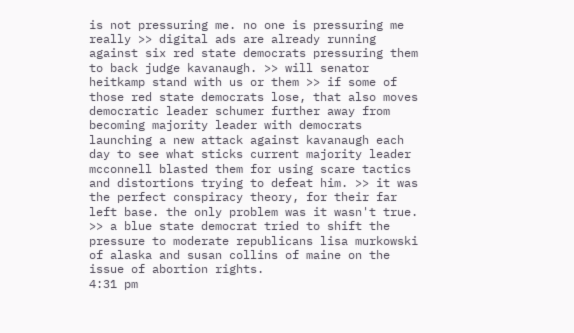is not pressuring me. no one is pressuring me really >> digital ads are already running against six red state democrats pressuring them to back judge kavanaugh. >> will senator heitkamp stand with us or them >> if some of those red state democrats lose, that also moves democratic leader schumer further away from becoming majority leader with democrats launching a new attack against kavanaugh each day to see what sticks current majority leader mcconnell blasted them for using scare tactics and distortions trying to defeat him. >> it was the perfect conspiracy theory, for their far left base. the only problem was it wasn't true. >> a blue state democrat tried to shift the pressure to moderate republicans lisa murkowski of alaska and susan collins of maine on the issue of abortion rights.
4:31 pm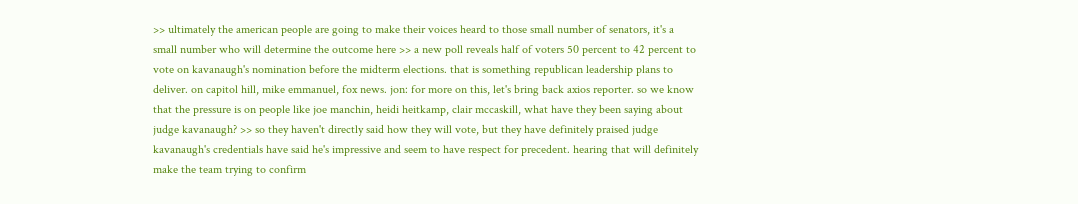>> ultimately the american people are going to make their voices heard to those small number of senators, it's a small number who will determine the outcome here >> a new poll reveals half of voters 50 percent to 42 percent to vote on kavanaugh's nomination before the midterm elections. that is something republican leadership plans to deliver. on capitol hill, mike emmanuel, fox news. jon: for more on this, let's bring back axios reporter. so we know that the pressure is on people like joe manchin, heidi heitkamp, clair mccaskill, what have they been saying about judge kavanaugh? >> so they haven't directly said how they will vote, but they have definitely praised judge kavanaugh's credentials have said he's impressive and seem to have respect for precedent. hearing that will definitely make the team trying to confirm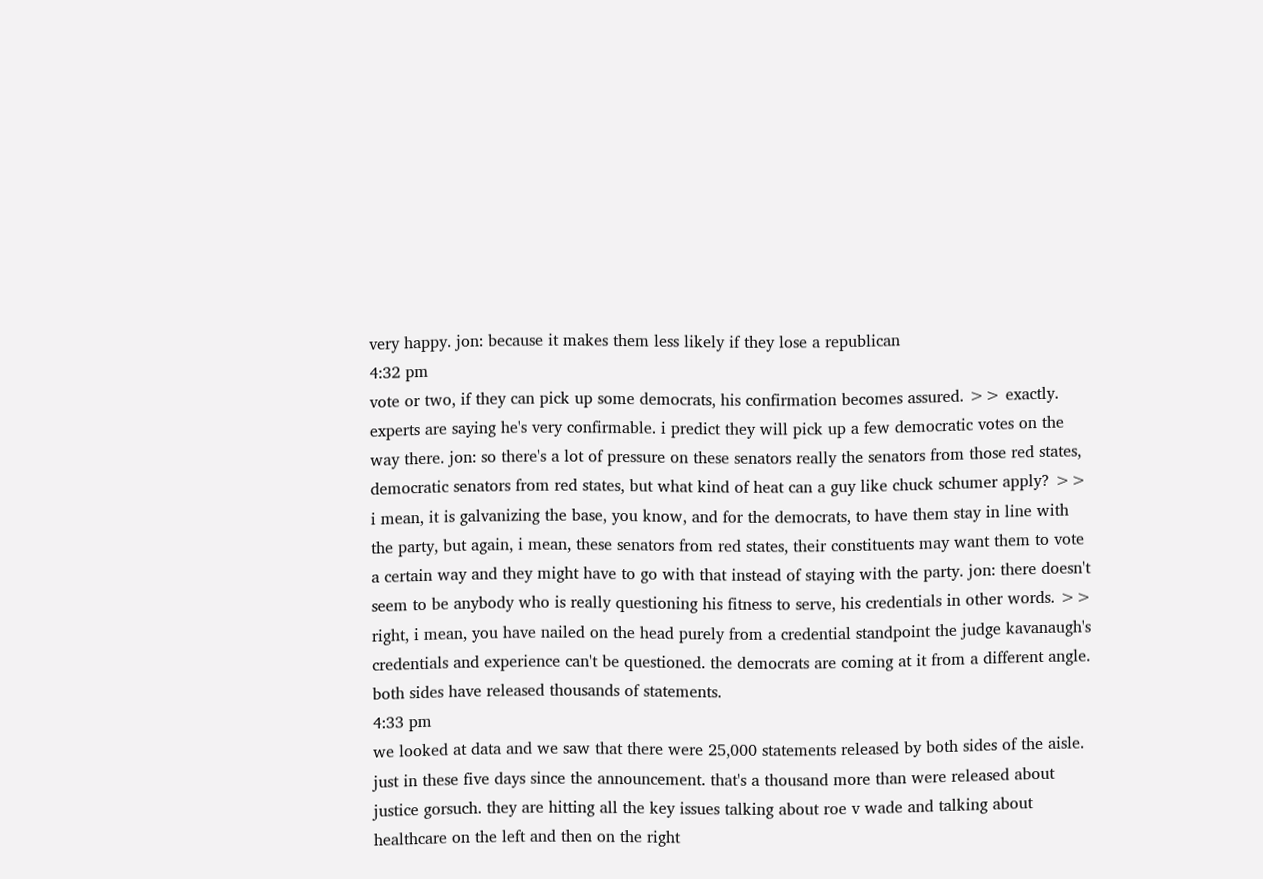very happy. jon: because it makes them less likely if they lose a republican
4:32 pm
vote or two, if they can pick up some democrats, his confirmation becomes assured. >> exactly. experts are saying he's very confirmable. i predict they will pick up a few democratic votes on the way there. jon: so there's a lot of pressure on these senators really the senators from those red states, democratic senators from red states, but what kind of heat can a guy like chuck schumer apply? >> i mean, it is galvanizing the base, you know, and for the democrats, to have them stay in line with the party, but again, i mean, these senators from red states, their constituents may want them to vote a certain way and they might have to go with that instead of staying with the party. jon: there doesn't seem to be anybody who is really questioning his fitness to serve, his credentials in other words. >> right, i mean, you have nailed on the head purely from a credential standpoint the judge kavanaugh's credentials and experience can't be questioned. the democrats are coming at it from a different angle. both sides have released thousands of statements.
4:33 pm
we looked at data and we saw that there were 25,000 statements released by both sides of the aisle. just in these five days since the announcement. that's a thousand more than were released about justice gorsuch. they are hitting all the key issues talking about roe v wade and talking about healthcare on the left and then on the right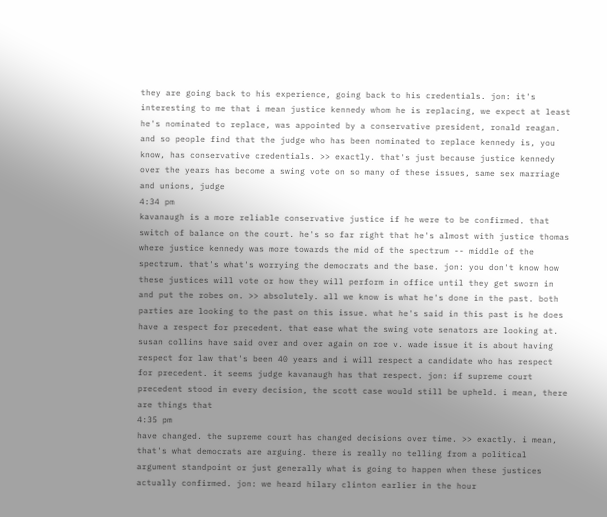they are going back to his experience, going back to his credentials. jon: it's interesting to me that i mean justice kennedy whom he is replacing, we expect at least he's nominated to replace, was appointed by a conservative president, ronald reagan. and so people find that the judge who has been nominated to replace kennedy is, you know, has conservative credentials. >> exactly. that's just because justice kennedy over the years has become a swing vote on so many of these issues, same sex marriage and unions, judge
4:34 pm
kavanaugh is a more reliable conservative justice if he were to be confirmed. that switch of balance on the court. he's so far right that he's almost with justice thomas where justice kennedy was more towards the mid of the spectrum -- middle of the spectrum. that's what's worrying the democrats and the base. jon: you don't know how these justices will vote or how they will perform in office until they get sworn in and put the robes on. >> absolutely. all we know is what he's done in the past. both parties are looking to the past on this issue. what he's said in this past is he does have a respect for precedent. that ease what the swing vote senators are looking at. susan collins have said over and over again on roe v. wade issue it is about having respect for law that's been 40 years and i will respect a candidate who has respect for precedent. it seems judge kavanaugh has that respect. jon: if supreme court precedent stood in every decision, the scott case would still be upheld. i mean, there are things that
4:35 pm
have changed. the supreme court has changed decisions over time. >> exactly. i mean, that's what democrats are arguing. there is really no telling from a political argument standpoint or just generally what is going to happen when these justices actually confirmed. jon: we heard hilary clinton earlier in the hour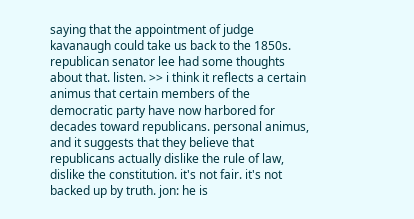saying that the appointment of judge kavanaugh could take us back to the 1850s. republican senator lee had some thoughts about that. listen. >> i think it reflects a certain animus that certain members of the democratic party have now harbored for decades toward republicans. personal animus, and it suggests that they believe that republicans actually dislike the rule of law, dislike the constitution. it's not fair. it's not backed up by truth. jon: he is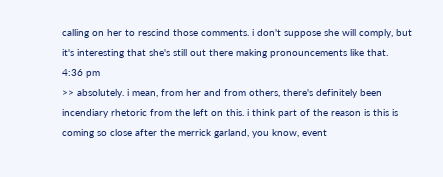calling on her to rescind those comments. i don't suppose she will comply, but it's interesting that she's still out there making pronouncements like that.
4:36 pm
>> absolutely. i mean, from her and from others, there's definitely been incendiary rhetoric from the left on this. i think part of the reason is this is coming so close after the merrick garland, you know, event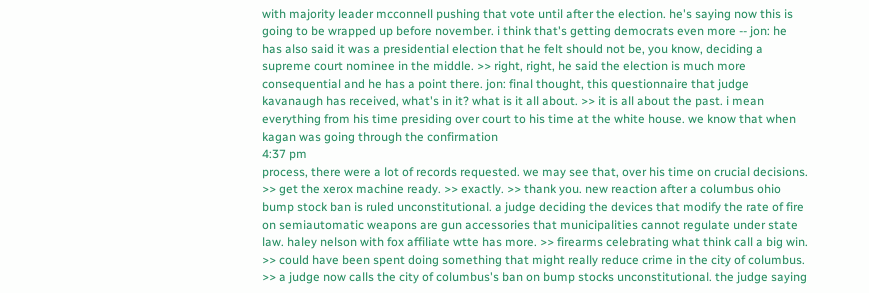with majority leader mcconnell pushing that vote until after the election. he's saying now this is going to be wrapped up before november. i think that's getting democrats even more -- jon: he has also said it was a presidential election that he felt should not be, you know, deciding a supreme court nominee in the middle. >> right, right, he said the election is much more consequential and he has a point there. jon: final thought, this questionnaire that judge kavanaugh has received, what's in it? what is it all about. >> it is all about the past. i mean everything from his time presiding over court to his time at the white house. we know that when kagan was going through the confirmation
4:37 pm
process, there were a lot of records requested. we may see that, over his time on crucial decisions. >> get the xerox machine ready. >> exactly. >> thank you. new reaction after a columbus ohio bump stock ban is ruled unconstitutional. a judge deciding the devices that modify the rate of fire on semiautomatic weapons are gun accessories that municipalities cannot regulate under state law. haley nelson with fox affiliate wtte has more. >> firearms celebrating what think call a big win. >> could have been spent doing something that might really reduce crime in the city of columbus. >> a judge now calls the city of columbus's ban on bump stocks unconstitutional. the judge saying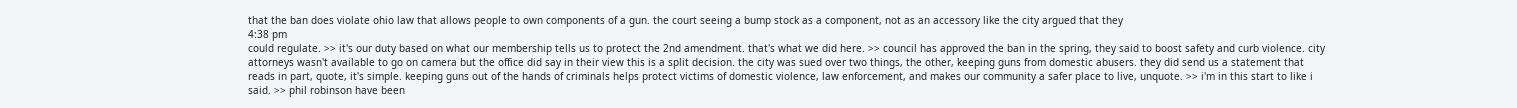that the ban does violate ohio law that allows people to own components of a gun. the court seeing a bump stock as a component, not as an accessory like the city argued that they
4:38 pm
could regulate. >> it's our duty based on what our membership tells us to protect the 2nd amendment. that's what we did here. >> council has approved the ban in the spring, they said to boost safety and curb violence. city attorneys wasn't available to go on camera but the office did say in their view this is a split decision. the city was sued over two things, the other, keeping guns from domestic abusers. they did send us a statement that reads in part, quote, it's simple. keeping guns out of the hands of criminals helps protect victims of domestic violence, law enforcement, and makes our community a safer place to live, unquote. >> i'm in this start to like i said. >> phil robinson have been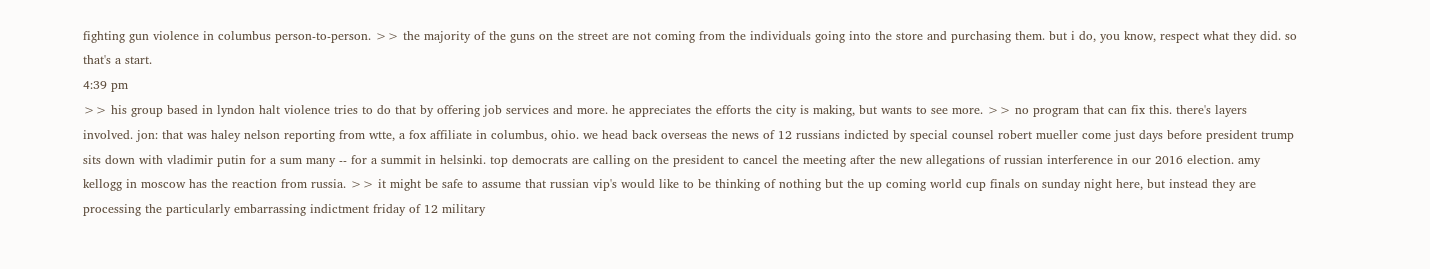fighting gun violence in columbus person-to-person. >> the majority of the guns on the street are not coming from the individuals going into the store and purchasing them. but i do, you know, respect what they did. so that's a start.
4:39 pm
>> his group based in lyndon halt violence tries to do that by offering job services and more. he appreciates the efforts the city is making, but wants to see more. >> no program that can fix this. there's layers involved. jon: that was haley nelson reporting from wtte, a fox affiliate in columbus, ohio. we head back overseas the news of 12 russians indicted by special counsel robert mueller come just days before president trump sits down with vladimir putin for a sum many -- for a summit in helsinki. top democrats are calling on the president to cancel the meeting after the new allegations of russian interference in our 2016 election. amy kellogg in moscow has the reaction from russia. >> it might be safe to assume that russian vip's would like to be thinking of nothing but the up coming world cup finals on sunday night here, but instead they are processing the particularly embarrassing indictment friday of 12 military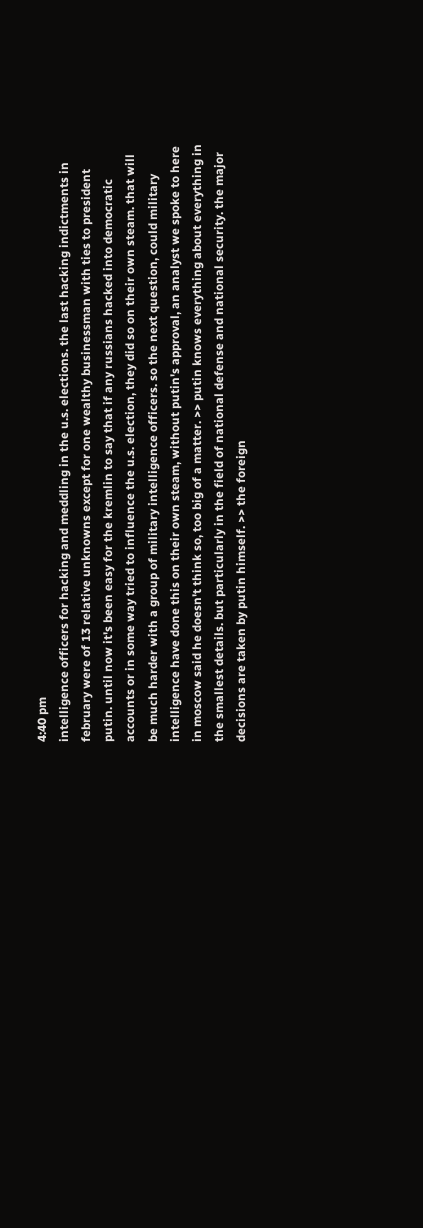4:40 pm
intelligence officers for hacking and meddling in the u.s. elections. the last hacking indictments in february were of 13 relative unknowns except for one wealthy businessman with ties to president putin. until now it's been easy for the kremlin to say that if any russians hacked into democratic accounts or in some way tried to influence the u.s. election, they did so on their own steam. that will be much harder with a group of military intelligence officers. so the next question, could military intelligence have done this on their own steam, without putin's approval, an analyst we spoke to here in moscow said he doesn't think so, too big of a matter. >> putin knows everything about everything in the smallest details. but particularly in the field of national defense and national security. the major decisions are taken by putin himself. >> the foreign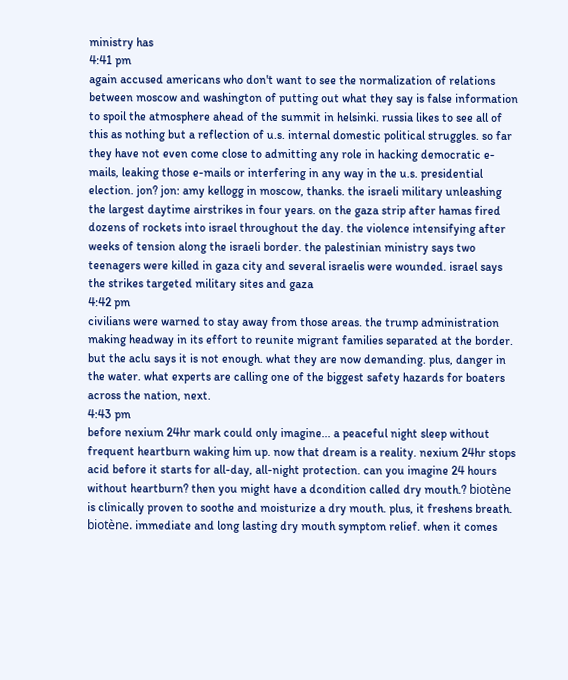ministry has
4:41 pm
again accused americans who don't want to see the normalization of relations between moscow and washington of putting out what they say is false information to spoil the atmosphere ahead of the summit in helsinki. russia likes to see all of this as nothing but a reflection of u.s. internal domestic political struggles. so far they have not even come close to admitting any role in hacking democratic e-mails, leaking those e-mails or interfering in any way in the u.s. presidential election. jon? jon: amy kellogg in moscow, thanks. the israeli military unleashing the largest daytime airstrikes in four years. on the gaza strip after hamas fired dozens of rockets into israel throughout the day. the violence intensifying after weeks of tension along the israeli border. the palestinian ministry says two teenagers were killed in gaza city and several israelis were wounded. israel says the strikes targeted military sites and gaza
4:42 pm
civilians were warned to stay away from those areas. the trump administration making headway in its effort to reunite migrant families separated at the border. but the aclu says it is not enough. what they are now demanding. plus, danger in the water. what experts are calling one of the biggest safety hazards for boaters across the nation, next.
4:43 pm
before nexium 24hr mark could only imagine... a peaceful night sleep without frequent heartburn waking him up. now that dream is a reality. nexium 24hr stops acid before it starts for all-day, all-night protection. can you imagine 24 hours without heartburn? then you might have a dcondition called dry mouth.? biotène is clinically proven to soothe and moisturize a dry mouth. plus, it freshens breath. biotène. immediate and long lasting dry mouth symptom relief. when it comes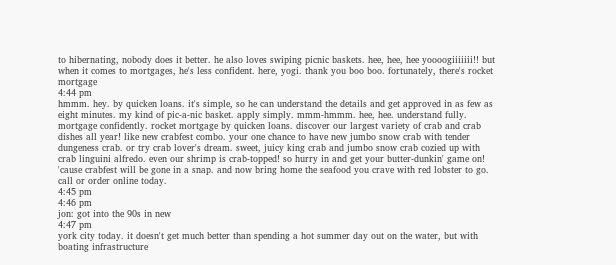to hibernating, nobody does it better. he also loves swiping picnic baskets. hee, hee, hee yoooogiiiiiii!! but when it comes to mortgages, he's less confident. here, yogi. thank you boo boo. fortunately, there's rocket mortgage
4:44 pm
hmmm. hey. by quicken loans. it's simple, so he can understand the details and get approved in as few as eight minutes. my kind of pic-a-nic basket. apply simply. mmm-hmmm. hee, hee. understand fully. mortgage confidently. rocket mortgage by quicken loans. discover our largest variety of crab and crab dishes all year! like new crabfest combo. your one chance to have new jumbo snow crab with tender dungeness crab. or try crab lover's dream. sweet, juicy king crab and jumbo snow crab cozied up with crab linguini alfredo. even our shrimp is crab-topped! so hurry in and get your butter-dunkin' game on! 'cause crabfest will be gone in a snap. and now bring home the seafood you crave with red lobster to go. call or order online today.
4:45 pm
4:46 pm
jon: got into the 90s in new
4:47 pm
york city today. it doesn't get much better than spending a hot summer day out on the water, but with boating infrastructure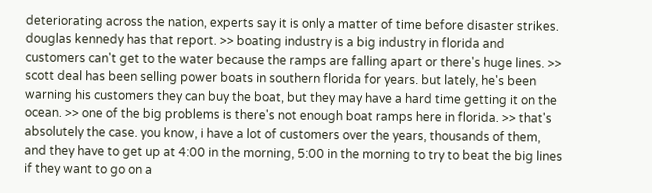deteriorating across the nation, experts say it is only a matter of time before disaster strikes. douglas kennedy has that report. >> boating industry is a big industry in florida and customers can't get to the water because the ramps are falling apart or there's huge lines. >> scott deal has been selling power boats in southern florida for years. but lately, he's been warning his customers they can buy the boat, but they may have a hard time getting it on the ocean. >> one of the big problems is there's not enough boat ramps here in florida. >> that's absolutely the case. you know, i have a lot of customers over the years, thousands of them, and they have to get up at 4:00 in the morning, 5:00 in the morning to try to beat the big lines if they want to go on a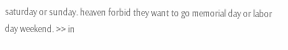saturday or sunday. heaven forbid they want to go memorial day or labor day weekend. >> in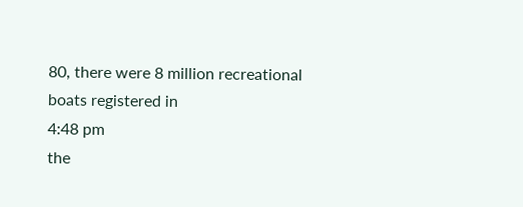80, there were 8 million recreational boats registered in
4:48 pm
the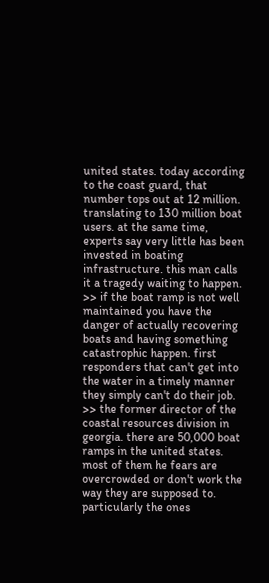united states. today according to the coast guard, that number tops out at 12 million. translating to 130 million boat users. at the same time, experts say very little has been invested in boating infrastructure. this man calls it a tragedy waiting to happen. >> if the boat ramp is not well maintained you have the danger of actually recovering boats and having something catastrophic happen. first responders that can't get into the water in a timely manner they simply can't do their job. >> the former director of the coastal resources division in georgia. there are 50,000 boat ramps in the united states. most of them he fears are overcrowded or don't work the way they are supposed to. particularly the ones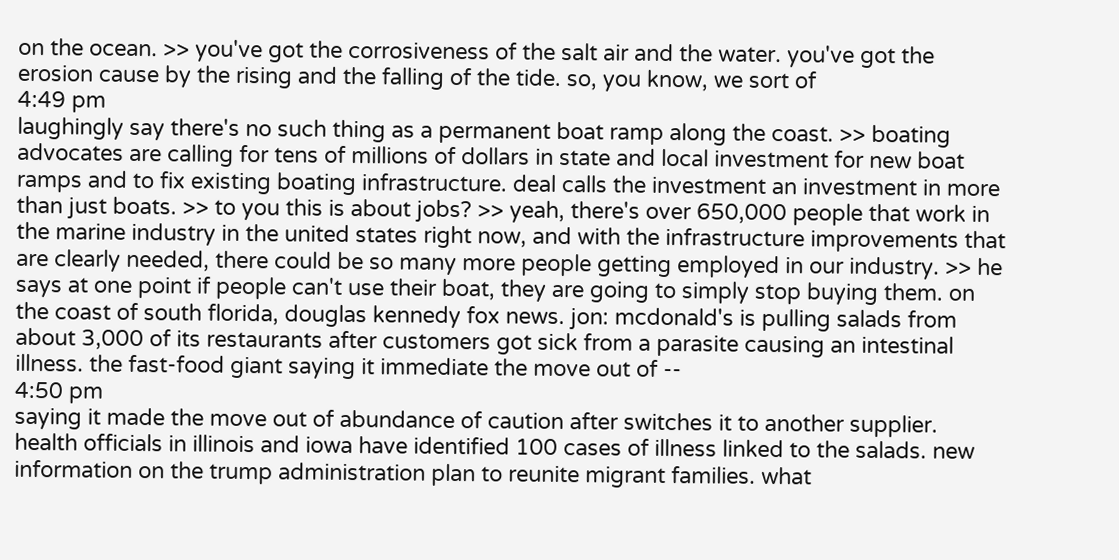on the ocean. >> you've got the corrosiveness of the salt air and the water. you've got the erosion cause by the rising and the falling of the tide. so, you know, we sort of
4:49 pm
laughingly say there's no such thing as a permanent boat ramp along the coast. >> boating advocates are calling for tens of millions of dollars in state and local investment for new boat ramps and to fix existing boating infrastructure. deal calls the investment an investment in more than just boats. >> to you this is about jobs? >> yeah, there's over 650,000 people that work in the marine industry in the united states right now, and with the infrastructure improvements that are clearly needed, there could be so many more people getting employed in our industry. >> he says at one point if people can't use their boat, they are going to simply stop buying them. on the coast of south florida, douglas kennedy fox news. jon: mcdonald's is pulling salads from about 3,000 of its restaurants after customers got sick from a parasite causing an intestinal illness. the fast-food giant saying it immediate the move out of --
4:50 pm
saying it made the move out of abundance of caution after switches it to another supplier. health officials in illinois and iowa have identified 100 cases of illness linked to the salads. new information on the trump administration plan to reunite migrant families. what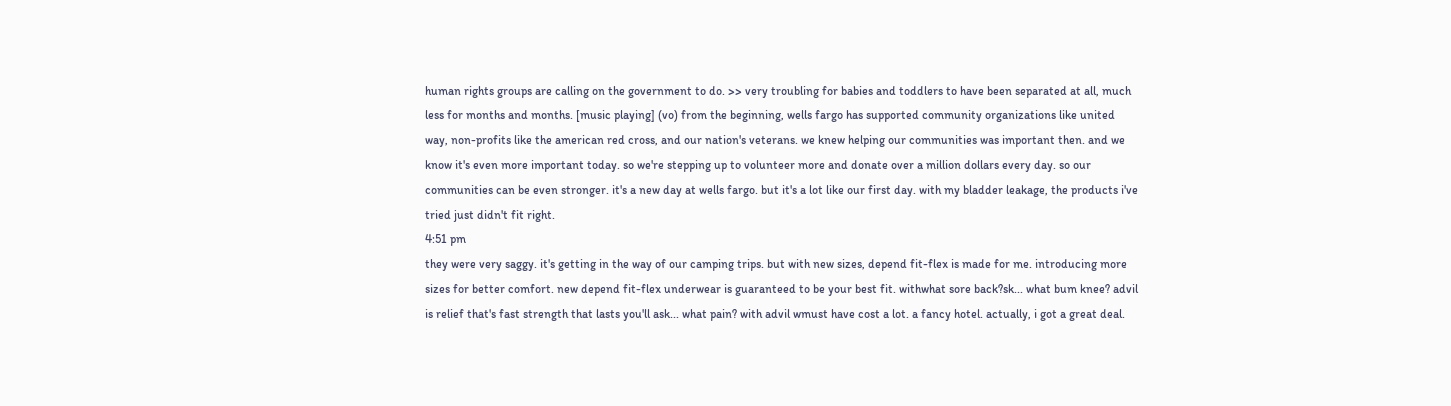human rights groups are calling on the government to do. >> very troubling for babies and toddlers to have been separated at all, much less for months and months. [music playing] (vo) from the beginning, wells fargo has supported community organizations like united way, non-profits like the american red cross, and our nation's veterans. we knew helping our communities was important then. and we know it's even more important today. so we're stepping up to volunteer more and donate over a million dollars every day. so our communities can be even stronger. it's a new day at wells fargo. but it's a lot like our first day. with my bladder leakage, the products i've tried just didn't fit right.
4:51 pm
they were very saggy. it's getting in the way of our camping trips. but with new sizes, depend fit-flex is made for me. introducing more sizes for better comfort. new depend fit-flex underwear is guaranteed to be your best fit. withwhat sore back?sk... what bum knee? advil is relief that's fast strength that lasts you'll ask... what pain? with advil wmust have cost a lot. a fancy hotel. actually, i got a great deal.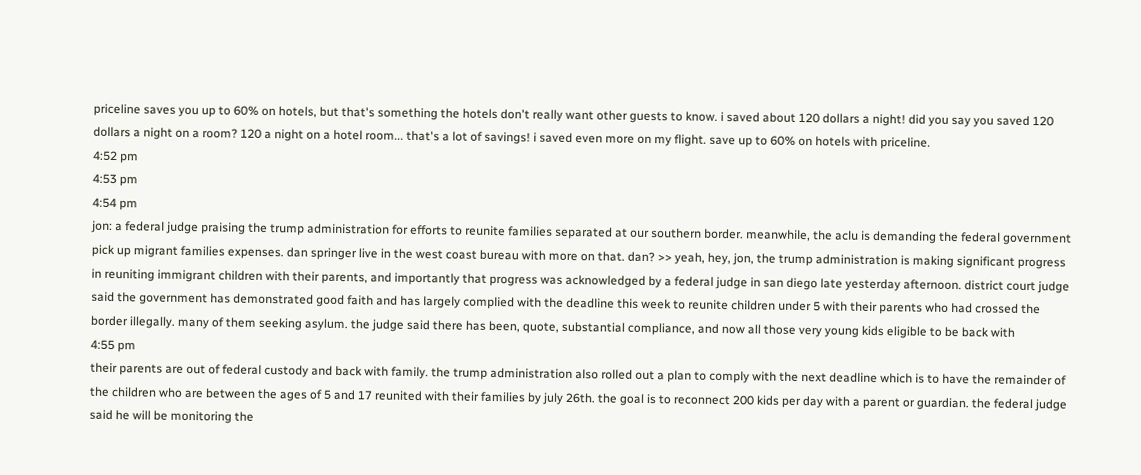priceline saves you up to 60% on hotels, but that's something the hotels don't really want other guests to know. i saved about 120 dollars a night! did you say you saved 120 dollars a night on a room? 120 a night on a hotel room... that's a lot of savings! i saved even more on my flight. save up to 60% on hotels with priceline.
4:52 pm
4:53 pm
4:54 pm
jon: a federal judge praising the trump administration for efforts to reunite families separated at our southern border. meanwhile, the aclu is demanding the federal government pick up migrant families expenses. dan springer live in the west coast bureau with more on that. dan? >> yeah, hey, jon, the trump administration is making significant progress in reuniting immigrant children with their parents, and importantly that progress was acknowledged by a federal judge in san diego late yesterday afternoon. district court judge said the government has demonstrated good faith and has largely complied with the deadline this week to reunite children under 5 with their parents who had crossed the border illegally. many of them seeking asylum. the judge said there has been, quote, substantial compliance, and now all those very young kids eligible to be back with
4:55 pm
their parents are out of federal custody and back with family. the trump administration also rolled out a plan to comply with the next deadline which is to have the remainder of the children who are between the ages of 5 and 17 reunited with their families by july 26th. the goal is to reconnect 200 kids per day with a parent or guardian. the federal judge said he will be monitoring the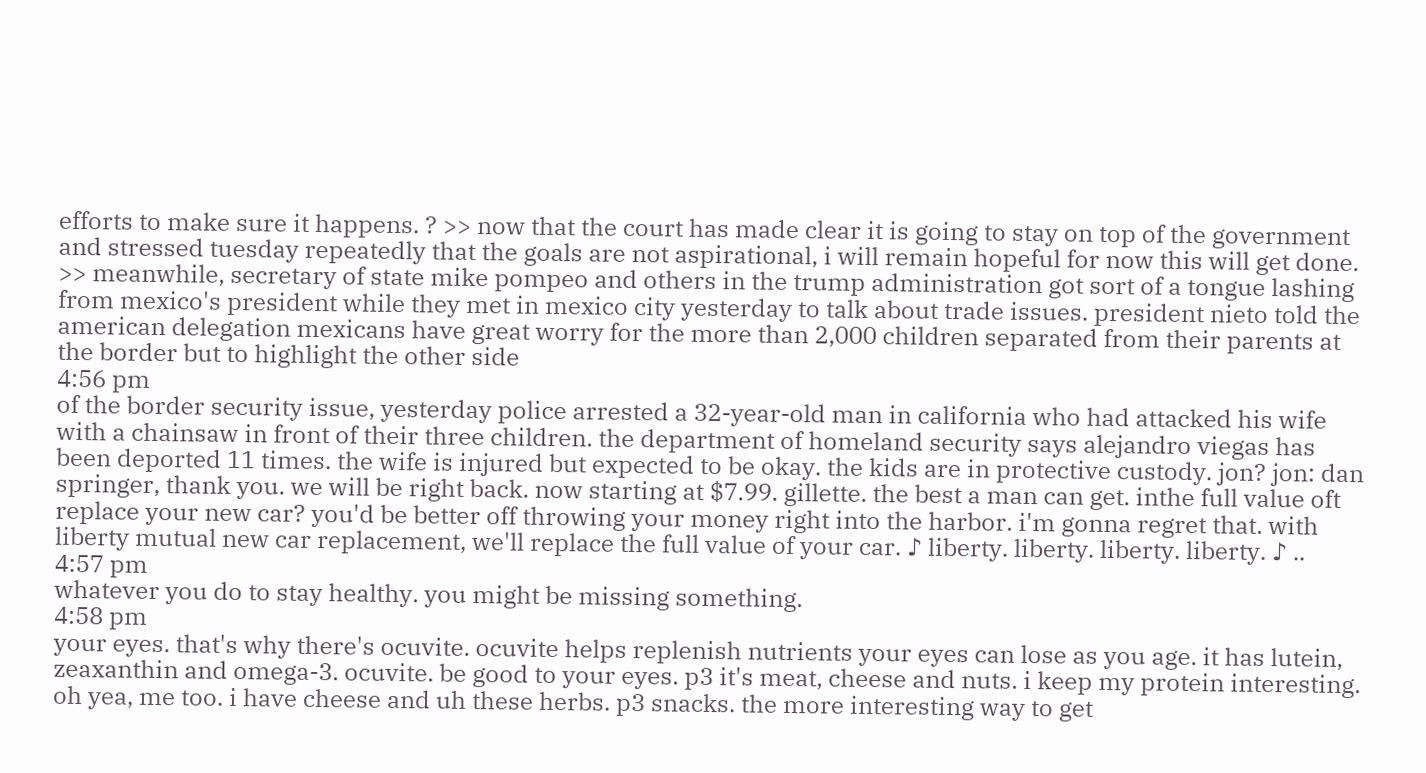efforts to make sure it happens. ? >> now that the court has made clear it is going to stay on top of the government and stressed tuesday repeatedly that the goals are not aspirational, i will remain hopeful for now this will get done. >> meanwhile, secretary of state mike pompeo and others in the trump administration got sort of a tongue lashing from mexico's president while they met in mexico city yesterday to talk about trade issues. president nieto told the american delegation mexicans have great worry for the more than 2,000 children separated from their parents at the border but to highlight the other side
4:56 pm
of the border security issue, yesterday police arrested a 32-year-old man in california who had attacked his wife with a chainsaw in front of their three children. the department of homeland security says alejandro viegas has been deported 11 times. the wife is injured but expected to be okay. the kids are in protective custody. jon? jon: dan springer, thank you. we will be right back. now starting at $7.99. gillette. the best a man can get. inthe full value oft replace your new car? you'd be better off throwing your money right into the harbor. i'm gonna regret that. with liberty mutual new car replacement, we'll replace the full value of your car. ♪ liberty. liberty. liberty. liberty. ♪ ..
4:57 pm
whatever you do to stay healthy. you might be missing something.
4:58 pm
your eyes. that's why there's ocuvite. ocuvite helps replenish nutrients your eyes can lose as you age. it has lutein, zeaxanthin and omega-3. ocuvite. be good to your eyes. p3 it's meat, cheese and nuts. i keep my protein interesting. oh yea, me too. i have cheese and uh these herbs. p3 snacks. the more interesting way to get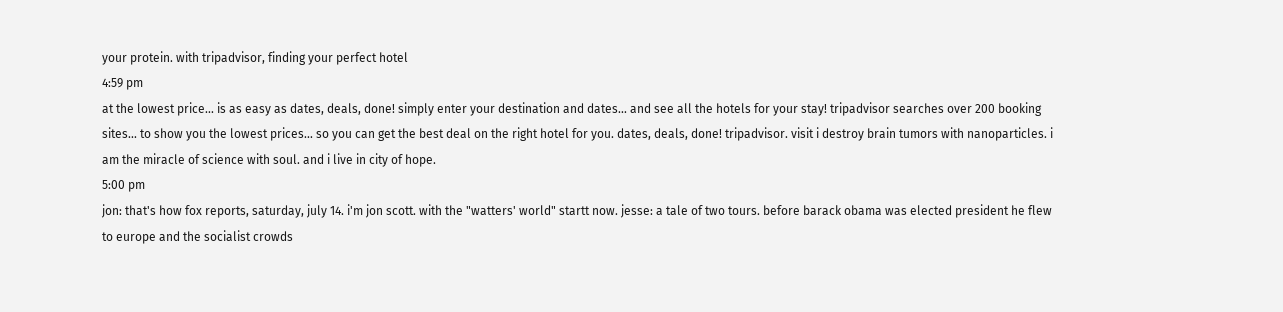your protein. with tripadvisor, finding your perfect hotel
4:59 pm
at the lowest price... is as easy as dates, deals, done! simply enter your destination and dates... and see all the hotels for your stay! tripadvisor searches over 200 booking sites... to show you the lowest prices... so you can get the best deal on the right hotel for you. dates, deals, done! tripadvisor. visit i destroy brain tumors with nanoparticles. i am the miracle of science with soul. and i live in city of hope.
5:00 pm
jon: that's how fox reports, saturday, july 14. i'm jon scott. with the "watters' world" startt now. jesse: a tale of two tours. before barack obama was elected president he flew to europe and the socialist crowds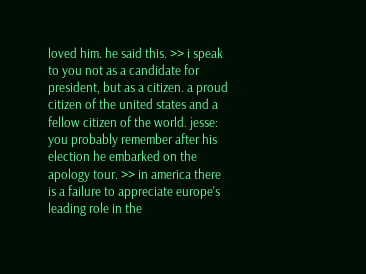loved him. he said this. >> i speak to you not as a candidate for president, but as a citizen. a proud citizen of the united states and a fellow citizen of the world. jesse: you probably remember after his election he embarked on the apology tour. >> in america there is a failure to appreciate europe's leading role in the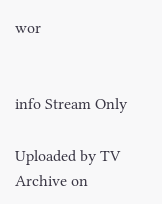wor


info Stream Only

Uploaded by TV Archive on